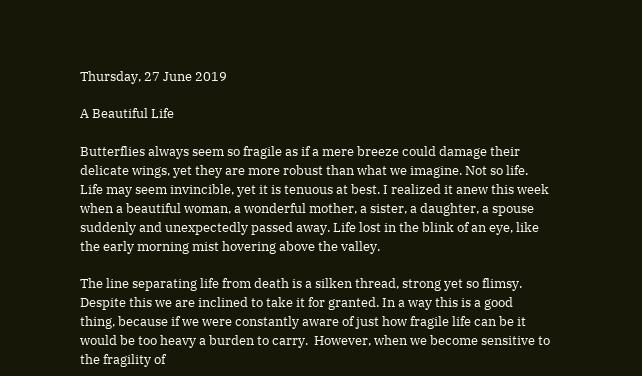Thursday, 27 June 2019

A Beautiful Life

Butterflies always seem so fragile as if a mere breeze could damage their delicate wings, yet they are more robust than what we imagine. Not so life.  Life may seem invincible, yet it is tenuous at best. I realized it anew this week when a beautiful woman, a wonderful mother, a sister, a daughter, a spouse suddenly and unexpectedly passed away. Life lost in the blink of an eye, like the early morning mist hovering above the valley.

The line separating life from death is a silken thread, strong yet so flimsy.  Despite this we are inclined to take it for granted. In a way this is a good thing, because if we were constantly aware of just how fragile life can be it would be too heavy a burden to carry.  However, when we become sensitive to the fragility of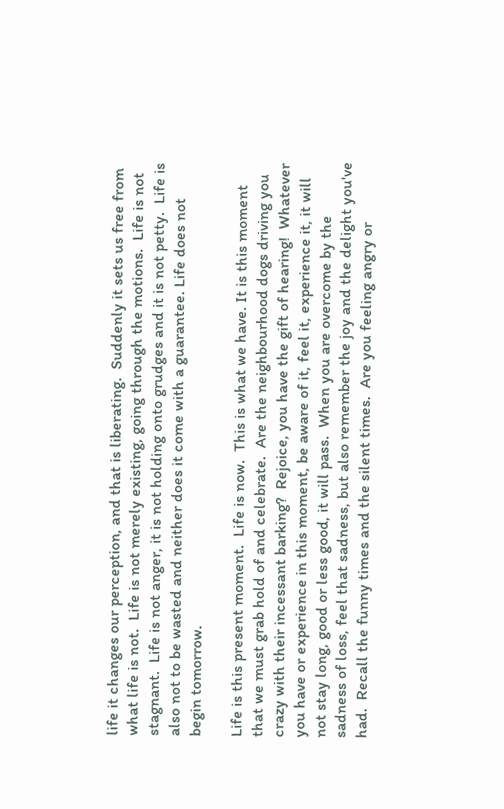life it changes our perception, and that is liberating.  Suddenly it sets us free from what life is not.  Life is not merely existing, going through the motions.  Life is not stagnant.  Life is not anger, it is not holding onto grudges and it is not petty.  Life is also not to be wasted and neither does it come with a guarantee. Life does not begin tomorrow.

Life is this present moment.  Life is now.  This is what we have. It is this moment that we must grab hold of and celebrate.  Are the neighbourhood dogs driving you crazy with their incessant barking?  Rejoice, you have the gift of hearing!  Whatever you have or experience in this moment, be aware of it, feel it, experience it, it will not stay long, good or less good, it will pass.  When you are overcome by the sadness of loss, feel that sadness, but also remember the joy and the delight you've had.  Recall the funny times and the silent times.  Are you feeling angry or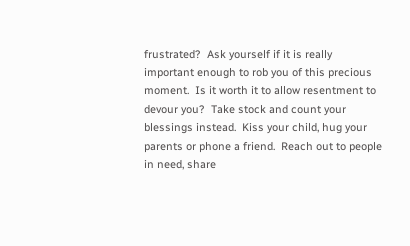frustrated?  Ask yourself if it is really important enough to rob you of this precious moment.  Is it worth it to allow resentment to devour you?  Take stock and count your blessings instead.  Kiss your child, hug your parents or phone a friend.  Reach out to people in need, share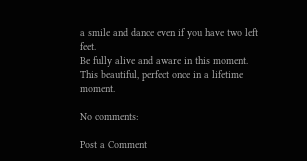a smile and dance even if you have two left feet.
Be fully alive and aware in this moment.  This beautiful, perfect once in a lifetime moment.

No comments:

Post a Comment